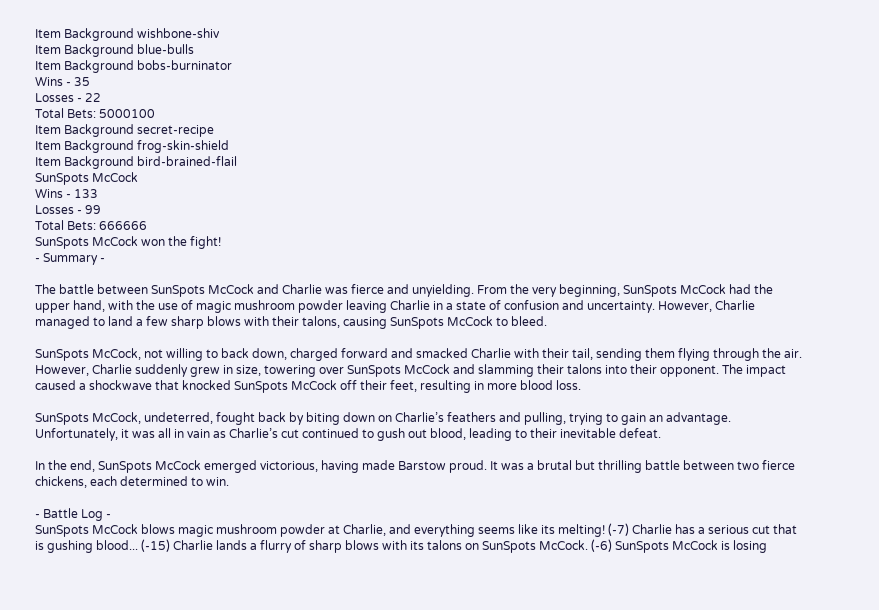Item Background wishbone-shiv
Item Background blue-bulls
Item Background bobs-burninator
Wins - 35
Losses - 22
Total Bets: 5000100
Item Background secret-recipe
Item Background frog-skin-shield
Item Background bird-brained-flail
SunSpots McCock
Wins - 133
Losses - 99
Total Bets: 666666
SunSpots McCock won the fight!
- Summary -

The battle between SunSpots McCock and Charlie was fierce and unyielding. From the very beginning, SunSpots McCock had the upper hand, with the use of magic mushroom powder leaving Charlie in a state of confusion and uncertainty. However, Charlie managed to land a few sharp blows with their talons, causing SunSpots McCock to bleed.

SunSpots McCock, not willing to back down, charged forward and smacked Charlie with their tail, sending them flying through the air. However, Charlie suddenly grew in size, towering over SunSpots McCock and slamming their talons into their opponent. The impact caused a shockwave that knocked SunSpots McCock off their feet, resulting in more blood loss.

SunSpots McCock, undeterred, fought back by biting down on Charlie’s feathers and pulling, trying to gain an advantage. Unfortunately, it was all in vain as Charlie’s cut continued to gush out blood, leading to their inevitable defeat.

In the end, SunSpots McCock emerged victorious, having made Barstow proud. It was a brutal but thrilling battle between two fierce chickens, each determined to win.

- Battle Log -
SunSpots McCock blows magic mushroom powder at Charlie, and everything seems like its melting! (-7) Charlie has a serious cut that is gushing blood... (-15) Charlie lands a flurry of sharp blows with its talons on SunSpots McCock. (-6) SunSpots McCock is losing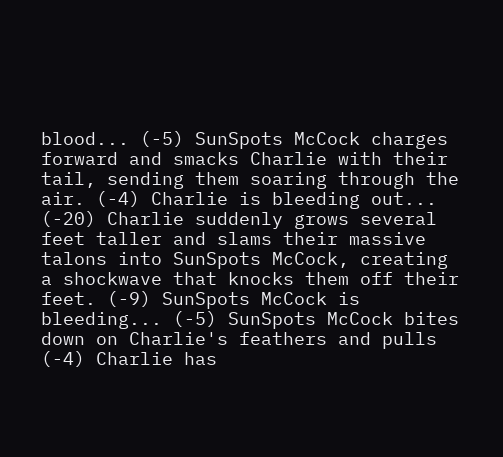blood... (-5) SunSpots McCock charges forward and smacks Charlie with their tail, sending them soaring through the air. (-4) Charlie is bleeding out... (-20) Charlie suddenly grows several feet taller and slams their massive talons into SunSpots McCock, creating a shockwave that knocks them off their feet. (-9) SunSpots McCock is bleeding... (-5) SunSpots McCock bites down on Charlie's feathers and pulls (-4) Charlie has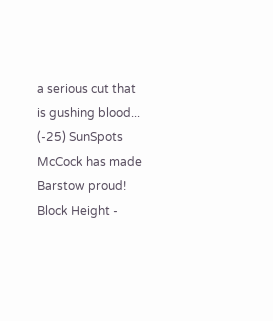a serious cut that is gushing blood... (-25) SunSpots McCock has made Barstow proud! Block Height -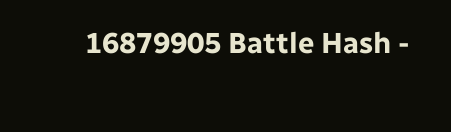16879905 Battle Hash -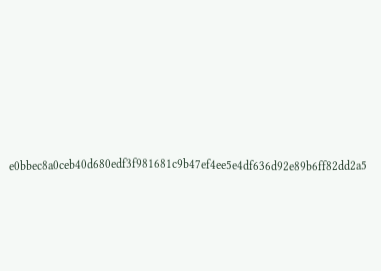e0bbec8a0ceb40d680edf3f981681c9b47ef4ee5e4df636d92e89b6ff82dd2a5